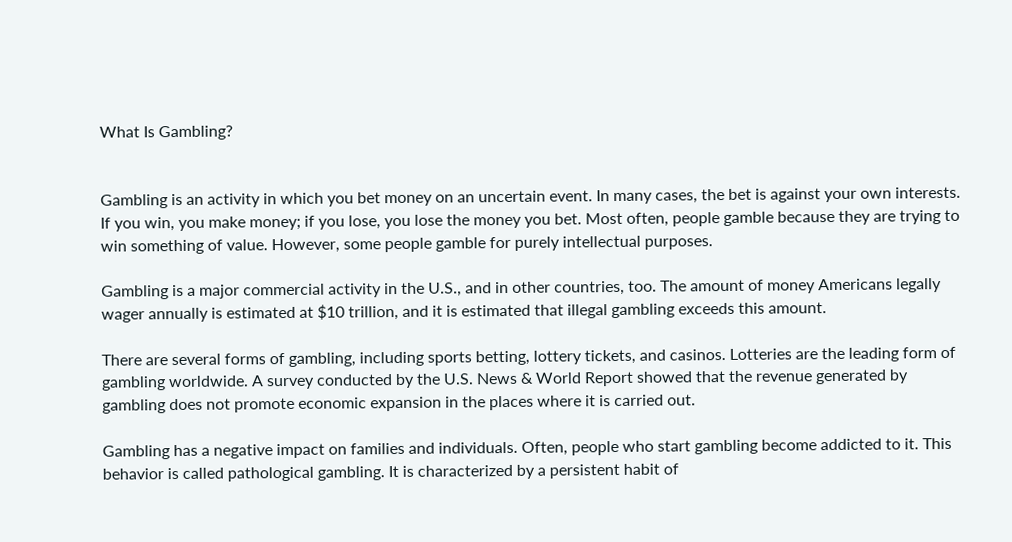What Is Gambling?


Gambling is an activity in which you bet money on an uncertain event. In many cases, the bet is against your own interests. If you win, you make money; if you lose, you lose the money you bet. Most often, people gamble because they are trying to win something of value. However, some people gamble for purely intellectual purposes.

Gambling is a major commercial activity in the U.S., and in other countries, too. The amount of money Americans legally wager annually is estimated at $10 trillion, and it is estimated that illegal gambling exceeds this amount.

There are several forms of gambling, including sports betting, lottery tickets, and casinos. Lotteries are the leading form of gambling worldwide. A survey conducted by the U.S. News & World Report showed that the revenue generated by gambling does not promote economic expansion in the places where it is carried out.

Gambling has a negative impact on families and individuals. Often, people who start gambling become addicted to it. This behavior is called pathological gambling. It is characterized by a persistent habit of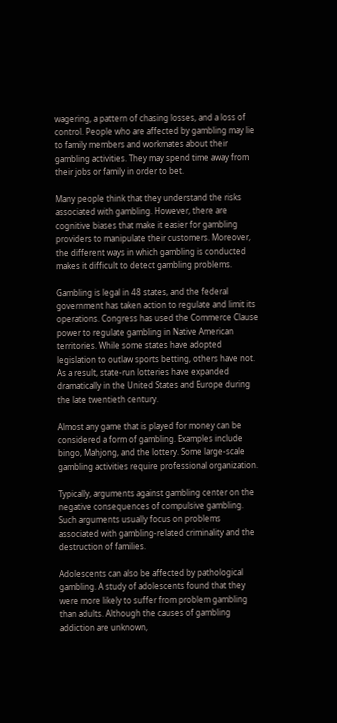wagering, a pattern of chasing losses, and a loss of control. People who are affected by gambling may lie to family members and workmates about their gambling activities. They may spend time away from their jobs or family in order to bet.

Many people think that they understand the risks associated with gambling. However, there are cognitive biases that make it easier for gambling providers to manipulate their customers. Moreover, the different ways in which gambling is conducted makes it difficult to detect gambling problems.

Gambling is legal in 48 states, and the federal government has taken action to regulate and limit its operations. Congress has used the Commerce Clause power to regulate gambling in Native American territories. While some states have adopted legislation to outlaw sports betting, others have not. As a result, state-run lotteries have expanded dramatically in the United States and Europe during the late twentieth century.

Almost any game that is played for money can be considered a form of gambling. Examples include bingo, Mahjong, and the lottery. Some large-scale gambling activities require professional organization.

Typically, arguments against gambling center on the negative consequences of compulsive gambling. Such arguments usually focus on problems associated with gambling-related criminality and the destruction of families.

Adolescents can also be affected by pathological gambling. A study of adolescents found that they were more likely to suffer from problem gambling than adults. Although the causes of gambling addiction are unknown,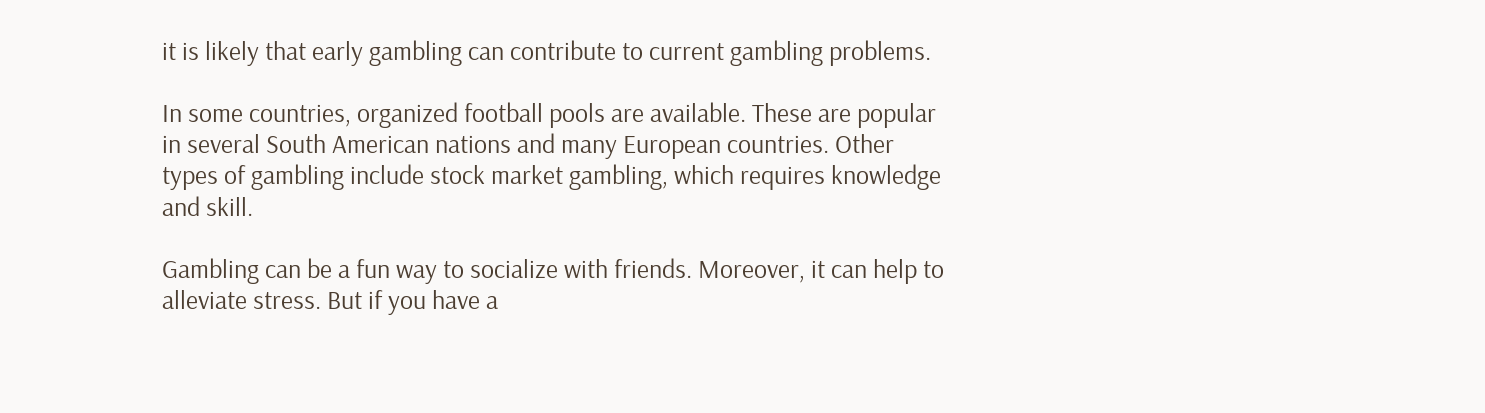it is likely that early gambling can contribute to current gambling problems.

In some countries, organized football pools are available. These are popular in several South American nations and many European countries. Other types of gambling include stock market gambling, which requires knowledge and skill.

Gambling can be a fun way to socialize with friends. Moreover, it can help to alleviate stress. But if you have a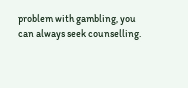problem with gambling, you can always seek counselling.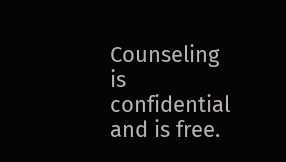Counseling is confidential and is free.